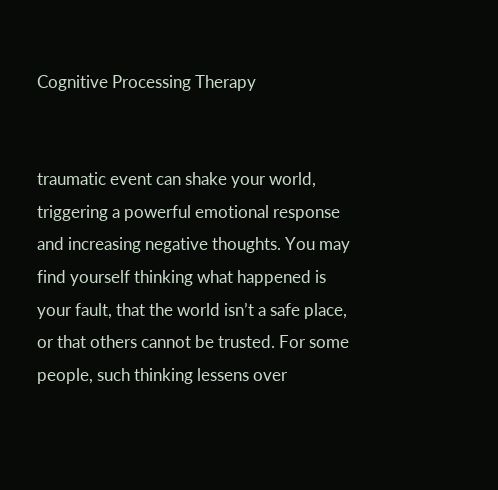Cognitive Processing Therapy


traumatic event can shake your world, triggering a powerful emotional response and increasing negative thoughts. You may find yourself thinking what happened is your fault, that the world isn’t a safe place, or that others cannot be trusted. For some people, such thinking lessens over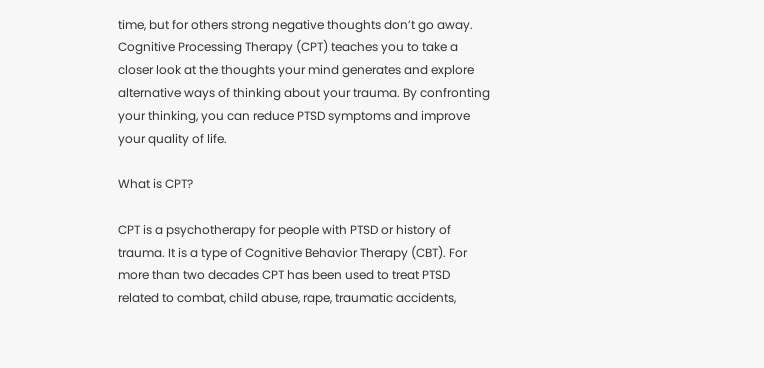time, but for others strong negative thoughts don’t go away. Cognitive Processing Therapy (CPT) teaches you to take a closer look at the thoughts your mind generates and explore alternative ways of thinking about your trauma. By confronting your thinking, you can reduce PTSD symptoms and improve your quality of life.

What is CPT?

CPT is a psychotherapy for people with PTSD or history of trauma. It is a type of Cognitive Behavior Therapy (CBT). For more than two decades CPT has been used to treat PTSD related to combat, child abuse, rape, traumatic accidents,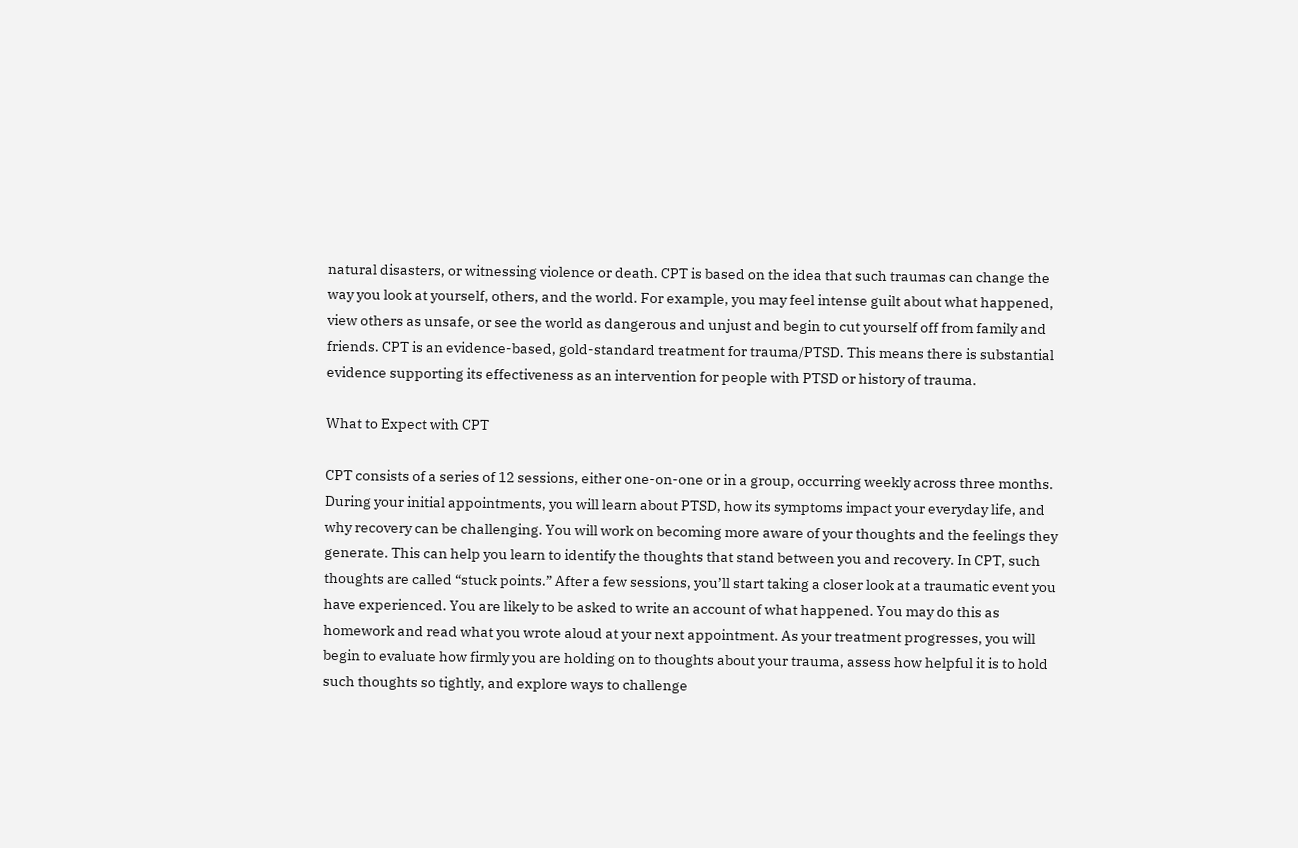natural disasters, or witnessing violence or death. CPT is based on the idea that such traumas can change the way you look at yourself, others, and the world. For example, you may feel intense guilt about what happened, view others as unsafe, or see the world as dangerous and unjust and begin to cut yourself off from family and friends. CPT is an evidence-based, gold-standard treatment for trauma/PTSD. This means there is substantial evidence supporting its effectiveness as an intervention for people with PTSD or history of trauma.

What to Expect with CPT

CPT consists of a series of 12 sessions, either one-on-one or in a group, occurring weekly across three months. During your initial appointments, you will learn about PTSD, how its symptoms impact your everyday life, and why recovery can be challenging. You will work on becoming more aware of your thoughts and the feelings they generate. This can help you learn to identify the thoughts that stand between you and recovery. In CPT, such thoughts are called “stuck points.” After a few sessions, you’ll start taking a closer look at a traumatic event you have experienced. You are likely to be asked to write an account of what happened. You may do this as homework and read what you wrote aloud at your next appointment. As your treatment progresses, you will begin to evaluate how firmly you are holding on to thoughts about your trauma, assess how helpful it is to hold such thoughts so tightly, and explore ways to challenge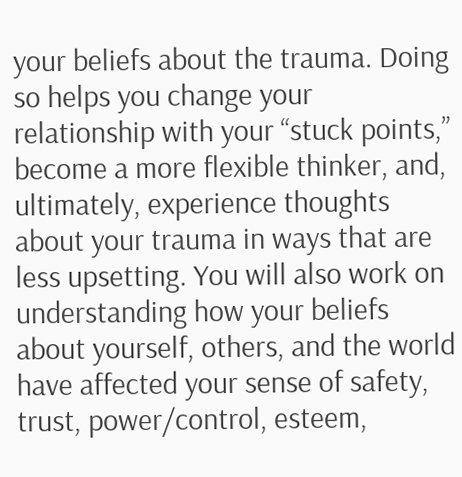your beliefs about the trauma. Doing so helps you change your relationship with your “stuck points,” become a more flexible thinker, and, ultimately, experience thoughts about your trauma in ways that are less upsetting. You will also work on understanding how your beliefs  about yourself, others, and the world have affected your sense of safety, trust, power/control, esteem,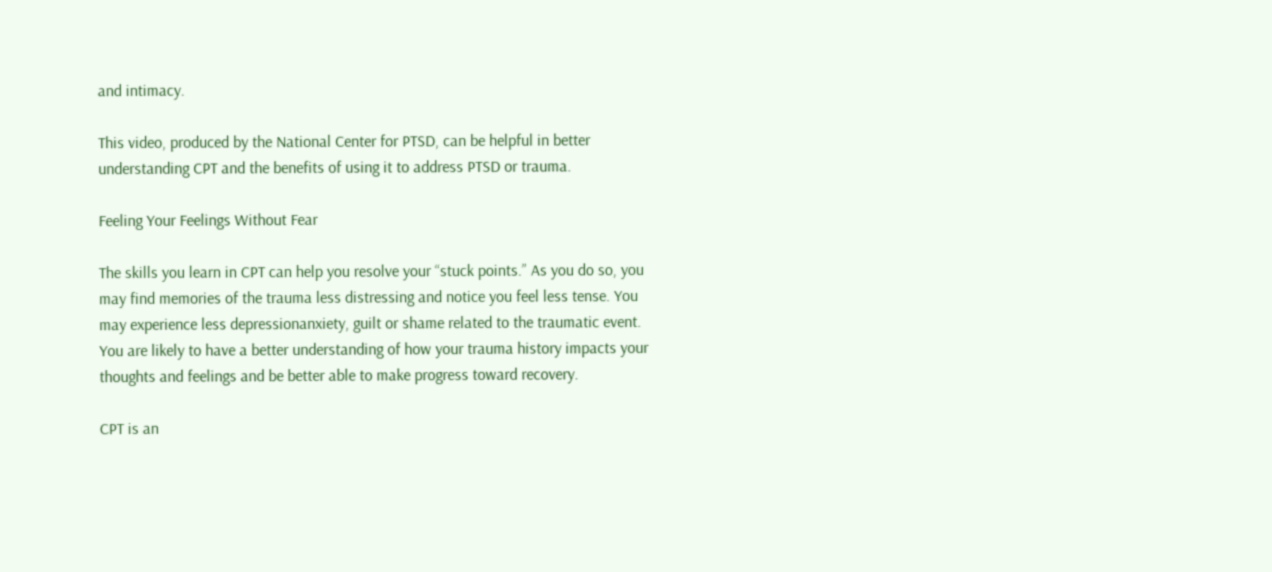and intimacy.

This video, produced by the National Center for PTSD, can be helpful in better understanding CPT and the benefits of using it to address PTSD or trauma.

Feeling Your Feelings Without Fear

The skills you learn in CPT can help you resolve your “stuck points.” As you do so, you may find memories of the trauma less distressing and notice you feel less tense. You may experience less depressionanxiety, guilt or shame related to the traumatic event. You are likely to have a better understanding of how your trauma history impacts your thoughts and feelings and be better able to make progress toward recovery.

CPT is an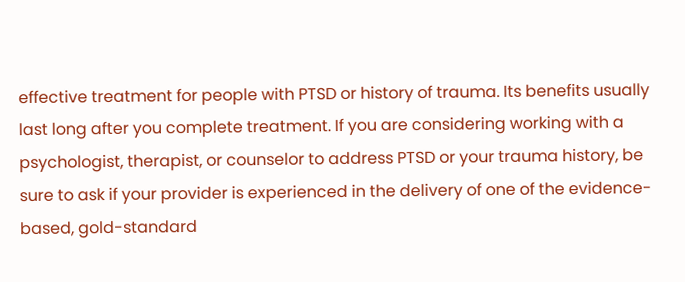effective treatment for people with PTSD or history of trauma. Its benefits usually last long after you complete treatment. If you are considering working with a psychologist, therapist, or counselor to address PTSD or your trauma history, be sure to ask if your provider is experienced in the delivery of one of the evidence-based, gold-standard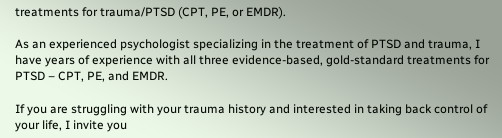treatments for trauma/PTSD (CPT, PE, or EMDR).

As an experienced psychologist specializing in the treatment of PTSD and trauma, I have years of experience with all three evidence-based, gold-standard treatments for PTSD – CPT, PE, and EMDR.

If you are struggling with your trauma history and interested in taking back control of your life, I invite you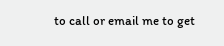to call or email me to get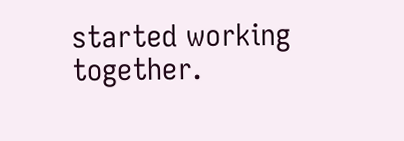started working together.